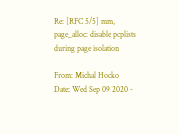Re: [RFC 5/5] mm, page_alloc: disable pcplists during page isolation

From: Michal Hocko
Date: Wed Sep 09 2020 -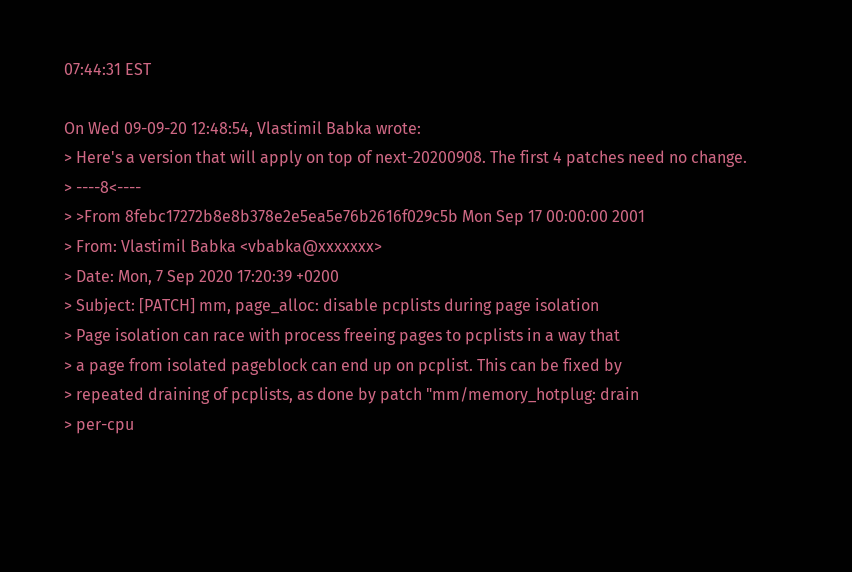07:44:31 EST

On Wed 09-09-20 12:48:54, Vlastimil Babka wrote:
> Here's a version that will apply on top of next-20200908. The first 4 patches need no change.
> ----8<----
> >From 8febc17272b8e8b378e2e5ea5e76b2616f029c5b Mon Sep 17 00:00:00 2001
> From: Vlastimil Babka <vbabka@xxxxxxx>
> Date: Mon, 7 Sep 2020 17:20:39 +0200
> Subject: [PATCH] mm, page_alloc: disable pcplists during page isolation
> Page isolation can race with process freeing pages to pcplists in a way that
> a page from isolated pageblock can end up on pcplist. This can be fixed by
> repeated draining of pcplists, as done by patch "mm/memory_hotplug: drain
> per-cpu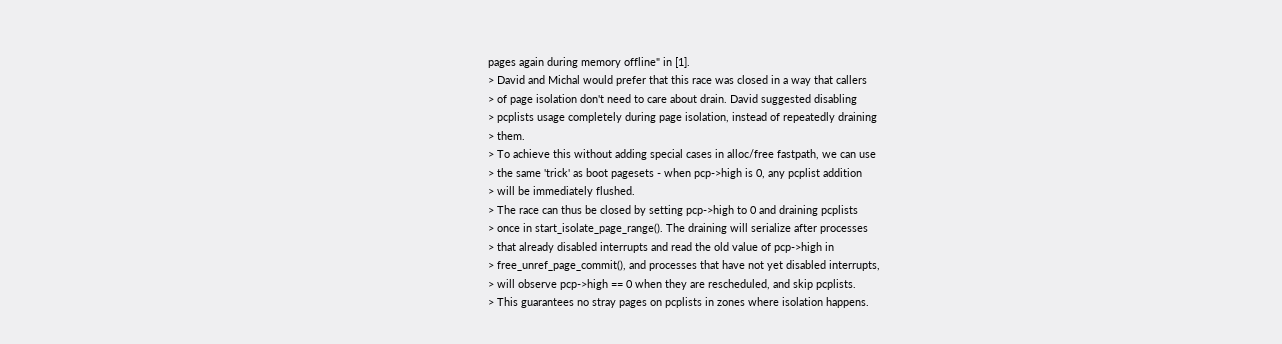pages again during memory offline" in [1].
> David and Michal would prefer that this race was closed in a way that callers
> of page isolation don't need to care about drain. David suggested disabling
> pcplists usage completely during page isolation, instead of repeatedly draining
> them.
> To achieve this without adding special cases in alloc/free fastpath, we can use
> the same 'trick' as boot pagesets - when pcp->high is 0, any pcplist addition
> will be immediately flushed.
> The race can thus be closed by setting pcp->high to 0 and draining pcplists
> once in start_isolate_page_range(). The draining will serialize after processes
> that already disabled interrupts and read the old value of pcp->high in
> free_unref_page_commit(), and processes that have not yet disabled interrupts,
> will observe pcp->high == 0 when they are rescheduled, and skip pcplists.
> This guarantees no stray pages on pcplists in zones where isolation happens.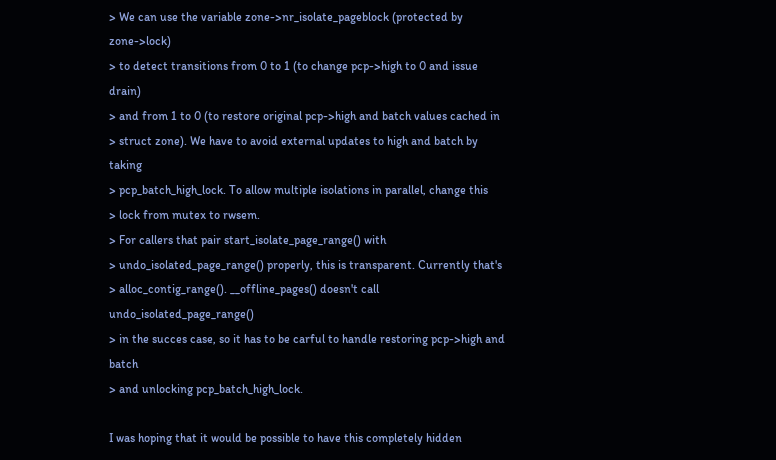> We can use the variable zone->nr_isolate_pageblock (protected by zone->lock)
> to detect transitions from 0 to 1 (to change pcp->high to 0 and issue drain)
> and from 1 to 0 (to restore original pcp->high and batch values cached in
> struct zone). We have to avoid external updates to high and batch by taking
> pcp_batch_high_lock. To allow multiple isolations in parallel, change this
> lock from mutex to rwsem.
> For callers that pair start_isolate_page_range() with
> undo_isolated_page_range() properly, this is transparent. Currently that's
> alloc_contig_range(). __offline_pages() doesn't call undo_isolated_page_range()
> in the succes case, so it has to be carful to handle restoring pcp->high and batch
> and unlocking pcp_batch_high_lock.

I was hoping that it would be possible to have this completely hidden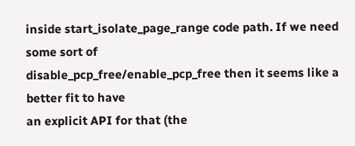inside start_isolate_page_range code path. If we need some sort of
disable_pcp_free/enable_pcp_free then it seems like a better fit to have
an explicit API for that (the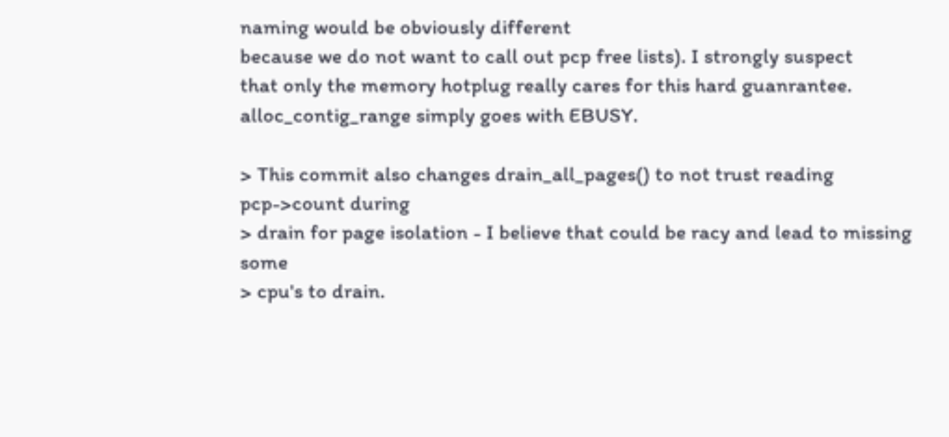naming would be obviously different
because we do not want to call out pcp free lists). I strongly suspect
that only the memory hotplug really cares for this hard guanrantee.
alloc_contig_range simply goes with EBUSY.

> This commit also changes drain_all_pages() to not trust reading pcp->count during
> drain for page isolation - I believe that could be racy and lead to missing some
> cpu's to drain.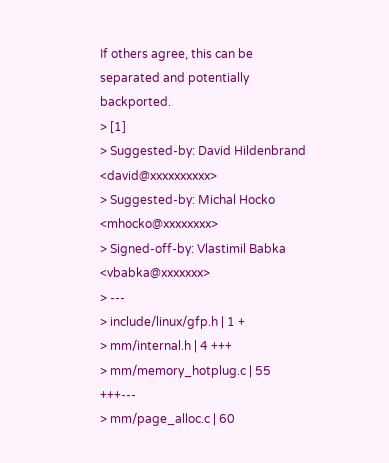If others agree, this can be separated and potentially backported.
> [1]
> Suggested-by: David Hildenbrand <david@xxxxxxxxxx>
> Suggested-by: Michal Hocko <mhocko@xxxxxxxx>
> Signed-off-by: Vlastimil Babka <vbabka@xxxxxxx>
> ---
> include/linux/gfp.h | 1 +
> mm/internal.h | 4 +++
> mm/memory_hotplug.c | 55 +++---
> mm/page_alloc.c | 60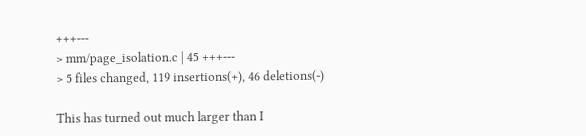+++---
> mm/page_isolation.c | 45 +++---
> 5 files changed, 119 insertions(+), 46 deletions(-)

This has turned out much larger than I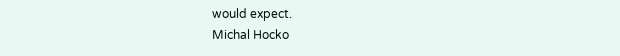would expect.
Michal Hocko